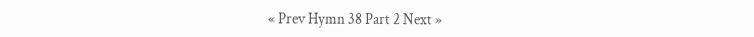« Prev Hymn 38 Part 2 Next »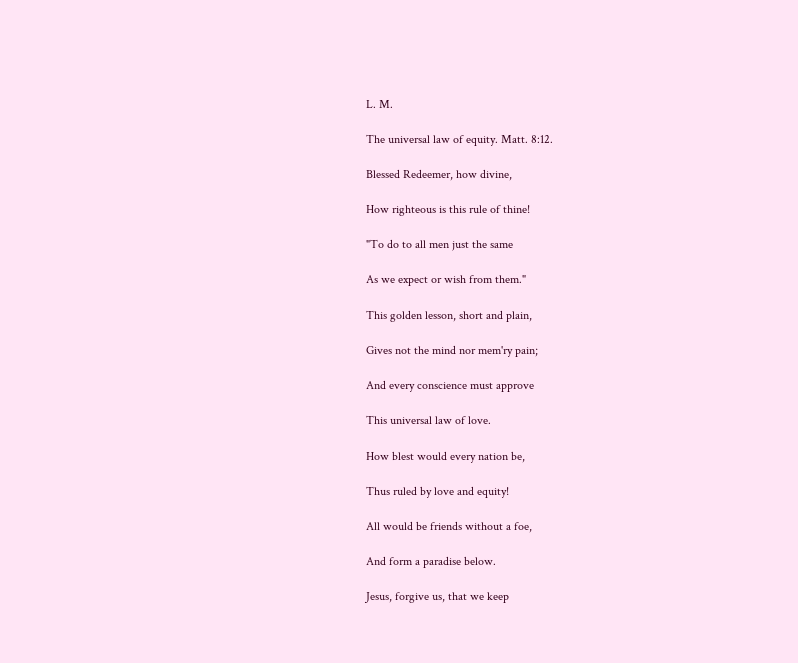L. M.

The universal law of equity. Matt. 8:12.

Blessed Redeemer, how divine,

How righteous is this rule of thine!

"To do to all men just the same

As we expect or wish from them."

This golden lesson, short and plain,

Gives not the mind nor mem'ry pain;

And every conscience must approve

This universal law of love.

How blest would every nation be,

Thus ruled by love and equity!

All would be friends without a foe,

And form a paradise below.

Jesus, forgive us, that we keep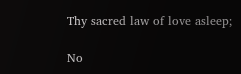Thy sacred law of love asleep;

No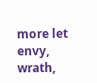more let envy, wrath,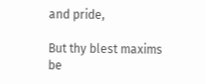and pride,

But thy blest maxims be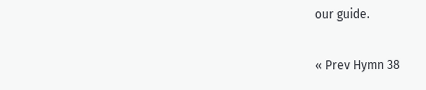our guide.

« Prev Hymn 38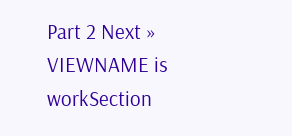Part 2 Next »
VIEWNAME is workSection